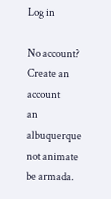Log in

No account? Create an account
an albuquerque not animate be armada.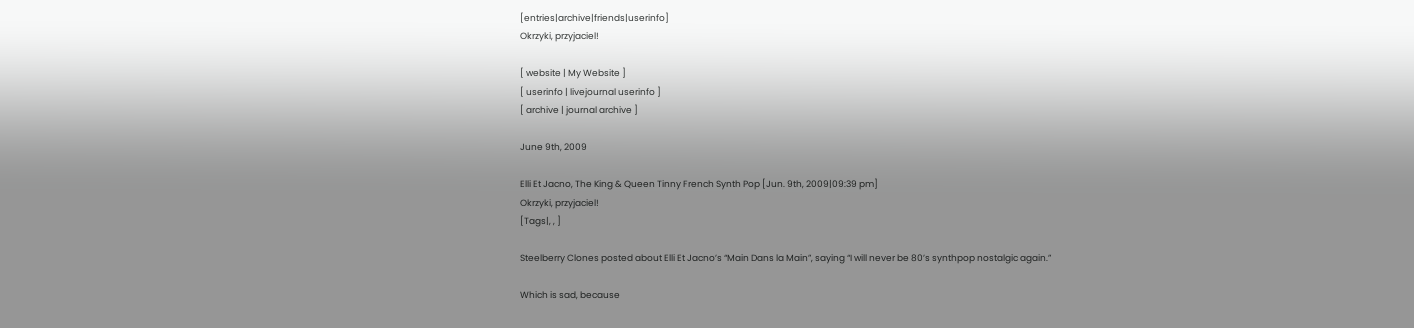[entries|archive|friends|userinfo]
Okrzyki, przyjaciel!

[ website | My Website ]
[ userinfo | livejournal userinfo ]
[ archive | journal archive ]

June 9th, 2009

Elli Et Jacno, The King & Queen Tinny French Synth Pop [Jun. 9th, 2009|09:39 pm]
Okrzyki, przyjaciel!
[Tags|, , ]

Steelberry Clones posted about Elli Et Jacno’s “Main Dans la Main”, saying “I will never be 80’s synthpop nostalgic again.”

Which is sad, because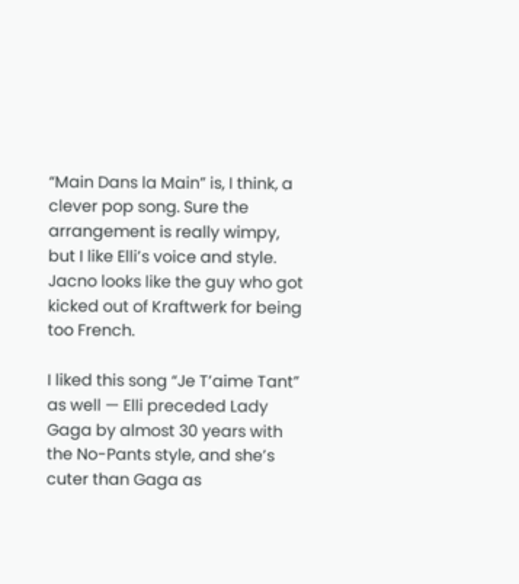“Main Dans la Main” is, I think, a clever pop song. Sure the arrangement is really wimpy, but I like Elli’s voice and style. Jacno looks like the guy who got kicked out of Kraftwerk for being too French.

I liked this song “Je T’aime Tant” as well — Elli preceded Lady Gaga by almost 30 years with the No-Pants style, and she’s cuter than Gaga as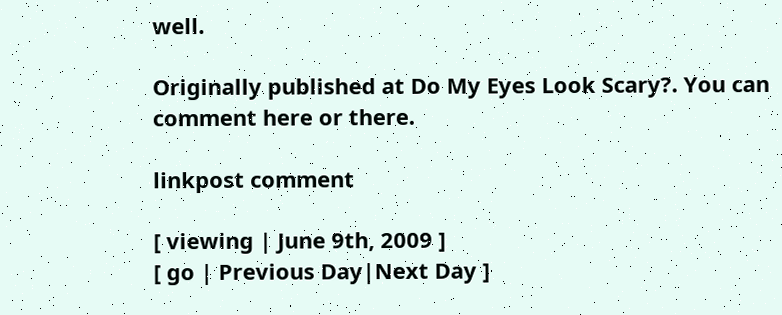well.

Originally published at Do My Eyes Look Scary?. You can comment here or there.

linkpost comment

[ viewing | June 9th, 2009 ]
[ go | Previous Day|Next Day ]